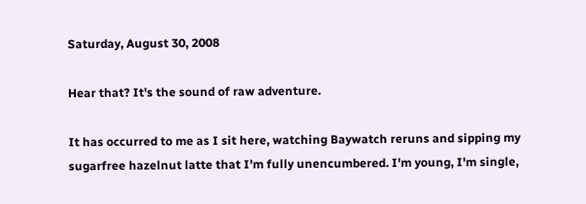Saturday, August 30, 2008

Hear that? It's the sound of raw adventure.

It has occurred to me as I sit here, watching Baywatch reruns and sipping my sugarfree hazelnut latte that I'm fully unencumbered. I'm young, I'm single,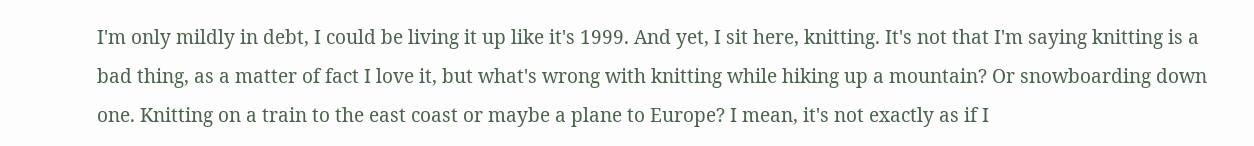I'm only mildly in debt, I could be living it up like it's 1999. And yet, I sit here, knitting. It's not that I'm saying knitting is a bad thing, as a matter of fact I love it, but what's wrong with knitting while hiking up a mountain? Or snowboarding down one. Knitting on a train to the east coast or maybe a plane to Europe? I mean, it's not exactly as if I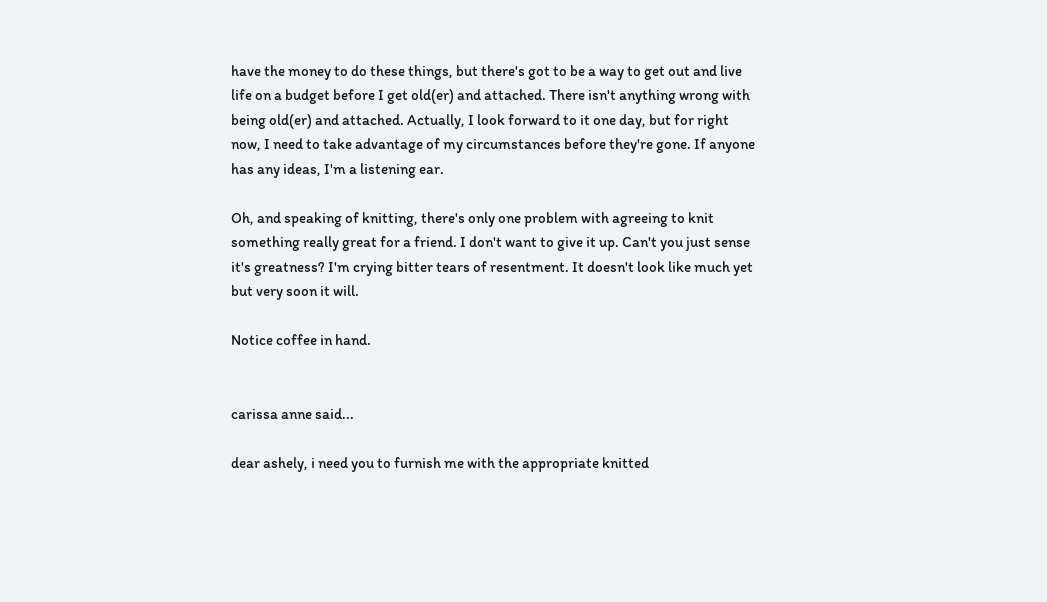have the money to do these things, but there's got to be a way to get out and live life on a budget before I get old(er) and attached. There isn't anything wrong with being old(er) and attached. Actually, I look forward to it one day, but for right now, I need to take advantage of my circumstances before they're gone. If anyone has any ideas, I'm a listening ear.

Oh, and speaking of knitting, there's only one problem with agreeing to knit something really great for a friend. I don't want to give it up. Can't you just sense it's greatness? I'm crying bitter tears of resentment. It doesn't look like much yet but very soon it will.

Notice coffee in hand.


carissa anne said...

dear ashely, i need you to furnish me with the appropriate knitted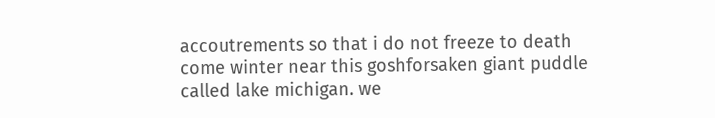accoutrements so that i do not freeze to death come winter near this goshforsaken giant puddle called lake michigan. we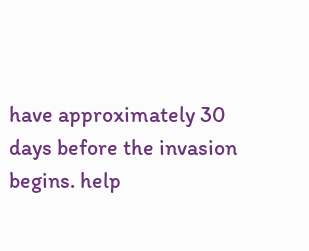have approximately 30 days before the invasion begins. help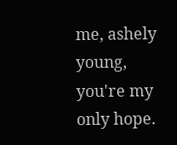me, ashely young, you're my only hope.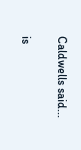Caldwells said...

is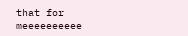that for meeeeeeeeee